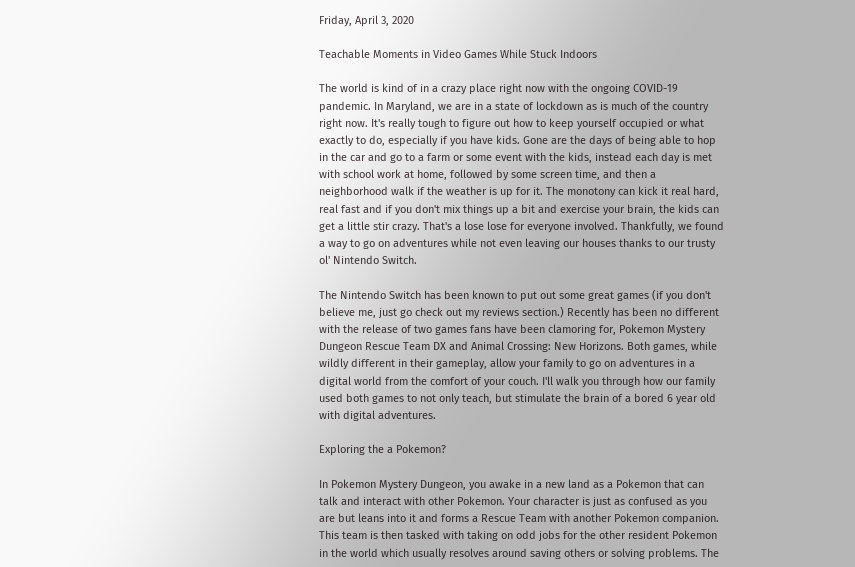Friday, April 3, 2020

Teachable Moments in Video Games While Stuck Indoors

The world is kind of in a crazy place right now with the ongoing COVID-19 pandemic. In Maryland, we are in a state of lockdown as is much of the country right now. It's really tough to figure out how to keep yourself occupied or what exactly to do, especially if you have kids. Gone are the days of being able to hop in the car and go to a farm or some event with the kids, instead each day is met with school work at home, followed by some screen time, and then a neighborhood walk if the weather is up for it. The monotony can kick it real hard, real fast and if you don't mix things up a bit and exercise your brain, the kids can get a little stir crazy. That's a lose lose for everyone involved. Thankfully, we found a way to go on adventures while not even leaving our houses thanks to our trusty ol' Nintendo Switch.

The Nintendo Switch has been known to put out some great games (if you don't believe me, just go check out my reviews section.) Recently has been no different with the release of two games fans have been clamoring for, Pokemon Mystery Dungeon Rescue Team DX and Animal Crossing: New Horizons. Both games, while wildly different in their gameplay, allow your family to go on adventures in a digital world from the comfort of your couch. I'll walk you through how our family used both games to not only teach, but stimulate the brain of a bored 6 year old with digital adventures.

Exploring the a Pokemon?

In Pokemon Mystery Dungeon, you awake in a new land as a Pokemon that can talk and interact with other Pokemon. Your character is just as confused as you are but leans into it and forms a Rescue Team with another Pokemon companion. This team is then tasked with taking on odd jobs for the other resident Pokemon in the world which usually resolves around saving others or solving problems. The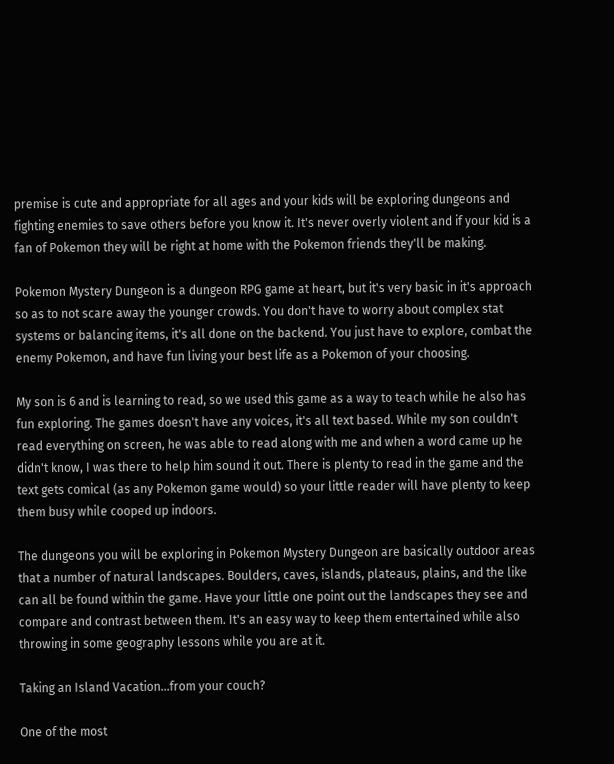premise is cute and appropriate for all ages and your kids will be exploring dungeons and fighting enemies to save others before you know it. It's never overly violent and if your kid is a fan of Pokemon they will be right at home with the Pokemon friends they'll be making.

Pokemon Mystery Dungeon is a dungeon RPG game at heart, but it's very basic in it's approach so as to not scare away the younger crowds. You don't have to worry about complex stat systems or balancing items, it's all done on the backend. You just have to explore, combat the enemy Pokemon, and have fun living your best life as a Pokemon of your choosing.

My son is 6 and is learning to read, so we used this game as a way to teach while he also has fun exploring. The games doesn't have any voices, it's all text based. While my son couldn't read everything on screen, he was able to read along with me and when a word came up he didn't know, I was there to help him sound it out. There is plenty to read in the game and the text gets comical (as any Pokemon game would) so your little reader will have plenty to keep them busy while cooped up indoors.

The dungeons you will be exploring in Pokemon Mystery Dungeon are basically outdoor areas that a number of natural landscapes. Boulders, caves, islands, plateaus, plains, and the like can all be found within the game. Have your little one point out the landscapes they see and compare and contrast between them. It's an easy way to keep them entertained while also throwing in some geography lessons while you are at it.

Taking an Island Vacation...from your couch?

One of the most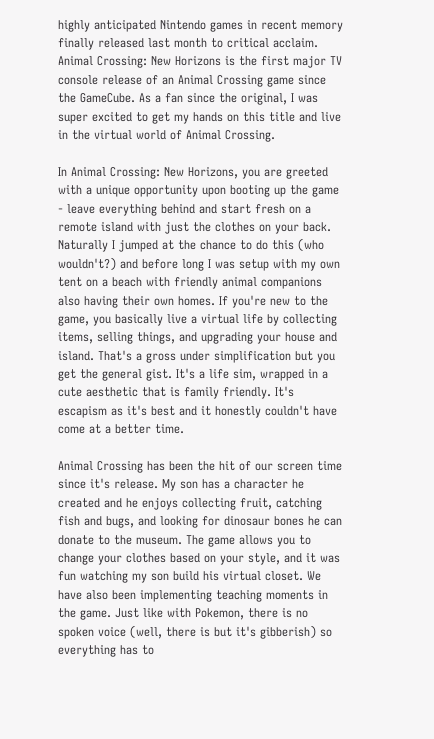highly anticipated Nintendo games in recent memory finally released last month to critical acclaim. Animal Crossing: New Horizons is the first major TV console release of an Animal Crossing game since the GameCube. As a fan since the original, I was super excited to get my hands on this title and live in the virtual world of Animal Crossing.

In Animal Crossing: New Horizons, you are greeted with a unique opportunity upon booting up the game - leave everything behind and start fresh on a remote island with just the clothes on your back. Naturally I jumped at the chance to do this (who wouldn't?) and before long I was setup with my own tent on a beach with friendly animal companions also having their own homes. If you're new to the game, you basically live a virtual life by collecting items, selling things, and upgrading your house and island. That's a gross under simplification but you get the general gist. It's a life sim, wrapped in a cute aesthetic that is family friendly. It's escapism as it's best and it honestly couldn't have come at a better time.

Animal Crossing has been the hit of our screen time since it's release. My son has a character he created and he enjoys collecting fruit, catching fish and bugs, and looking for dinosaur bones he can donate to the museum. The game allows you to change your clothes based on your style, and it was fun watching my son build his virtual closet. We have also been implementing teaching moments in the game. Just like with Pokemon, there is no spoken voice (well, there is but it's gibberish) so everything has to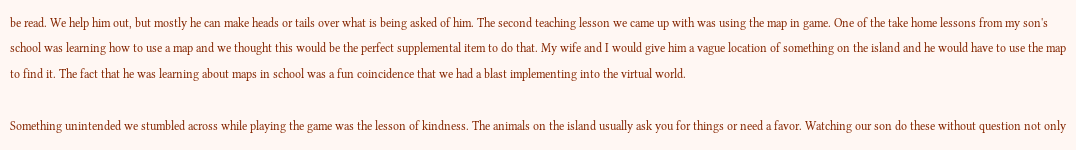be read. We help him out, but mostly he can make heads or tails over what is being asked of him. The second teaching lesson we came up with was using the map in game. One of the take home lessons from my son's school was learning how to use a map and we thought this would be the perfect supplemental item to do that. My wife and I would give him a vague location of something on the island and he would have to use the map to find it. The fact that he was learning about maps in school was a fun coincidence that we had a blast implementing into the virtual world.

Something unintended we stumbled across while playing the game was the lesson of kindness. The animals on the island usually ask you for things or need a favor. Watching our son do these without question not only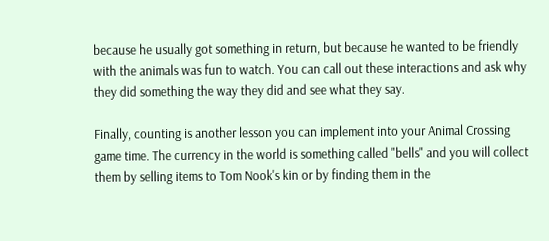because he usually got something in return, but because he wanted to be friendly with the animals was fun to watch. You can call out these interactions and ask why they did something the way they did and see what they say.

Finally, counting is another lesson you can implement into your Animal Crossing game time. The currency in the world is something called "bells" and you will collect them by selling items to Tom Nook's kin or by finding them in the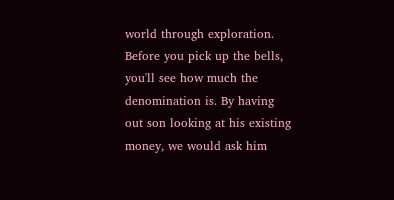world through exploration. Before you pick up the bells, you'll see how much the denomination is. By having out son looking at his existing money, we would ask him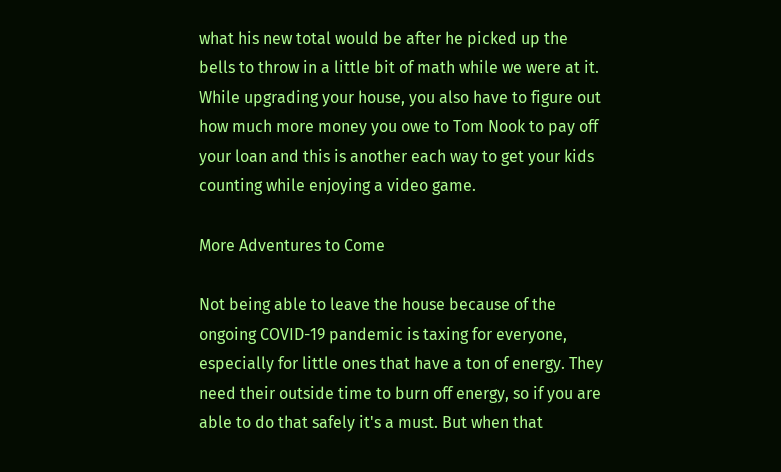what his new total would be after he picked up the bells to throw in a little bit of math while we were at it. While upgrading your house, you also have to figure out how much more money you owe to Tom Nook to pay off your loan and this is another each way to get your kids counting while enjoying a video game.

More Adventures to Come

Not being able to leave the house because of the ongoing COVID-19 pandemic is taxing for everyone, especially for little ones that have a ton of energy. They need their outside time to burn off energy, so if you are able to do that safely it's a must. But when that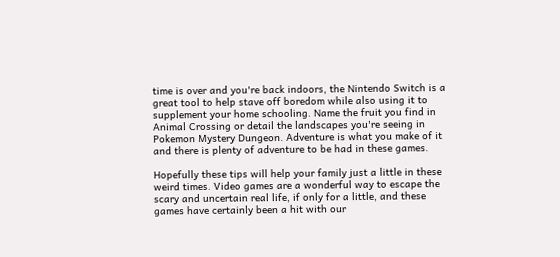time is over and you're back indoors, the Nintendo Switch is a great tool to help stave off boredom while also using it to supplement your home schooling. Name the fruit you find in Animal Crossing or detail the landscapes you're seeing in Pokemon Mystery Dungeon. Adventure is what you make of it and there is plenty of adventure to be had in these games.

Hopefully these tips will help your family just a little in these weird times. Video games are a wonderful way to escape the scary and uncertain real life, if only for a little, and these games have certainly been a hit with our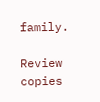family.

Review copies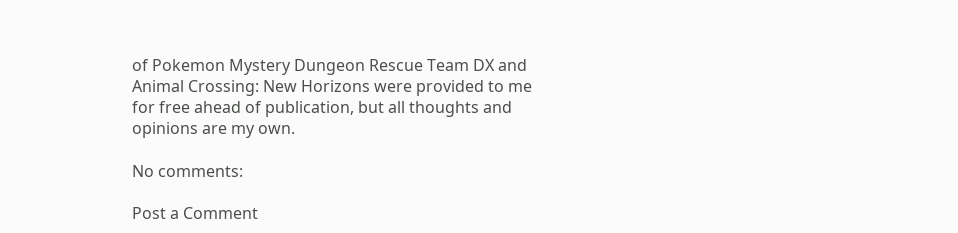of Pokemon Mystery Dungeon Rescue Team DX and Animal Crossing: New Horizons were provided to me for free ahead of publication, but all thoughts and opinions are my own.

No comments:

Post a Comment